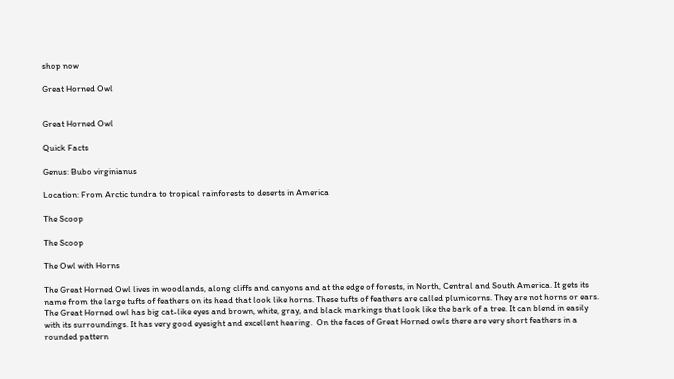shop now

Great Horned Owl


Great Horned Owl

Quick Facts

Genus: Bubo virginianus

Location: From Arctic tundra to tropical rainforests to deserts in America

The Scoop

The Scoop

The Owl with Horns

The Great Horned Owl lives in woodlands, along cliffs and canyons and at the edge of forests, in North, Central and South America. It gets its name from the large tufts of feathers on its head that look like horns. These tufts of feathers are called plumicorns. They are not horns or ears. The Great Horned owl has big cat-like eyes and brown, white, gray, and black markings that look like the bark of a tree. It can blend in easily with its surroundings. It has very good eyesight and excellent hearing.  On the faces of Great Horned owls there are very short feathers in a rounded pattern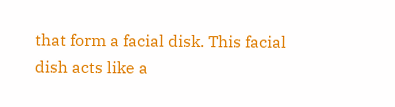that form a facial disk. This facial dish acts like a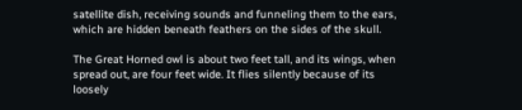satellite dish, receiving sounds and funneling them to the ears, which are hidden beneath feathers on the sides of the skull.

The Great Horned owl is about two feet tall, and its wings, when spread out, are four feet wide. It flies silently because of its loosely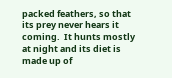packed feathers, so that its prey never hears it coming.  It hunts mostly at night and its diet is made up of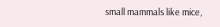small mammals like mice,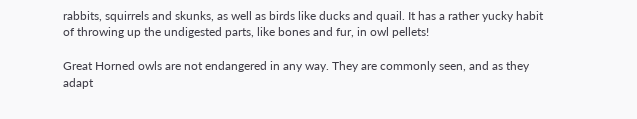rabbits, squirrels and skunks, as well as birds like ducks and quail. It has a rather yucky habit of throwing up the undigested parts, like bones and fur, in owl pellets!

Great Horned owls are not endangered in any way. They are commonly seen, and as they adapt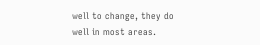well to change, they do well in most areas.